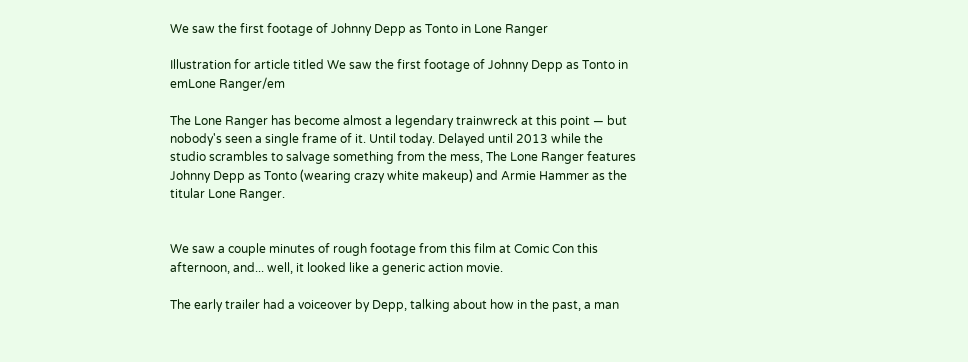We saw the first footage of Johnny Depp as Tonto in Lone Ranger

Illustration for article titled We saw the first footage of Johnny Depp as Tonto in emLone Ranger/em

The Lone Ranger has become almost a legendary trainwreck at this point — but nobody's seen a single frame of it. Until today. Delayed until 2013 while the studio scrambles to salvage something from the mess, The Lone Ranger features Johnny Depp as Tonto (wearing crazy white makeup) and Armie Hammer as the titular Lone Ranger.


We saw a couple minutes of rough footage from this film at Comic Con this afternoon, and... well, it looked like a generic action movie.

The early trailer had a voiceover by Depp, talking about how in the past, a man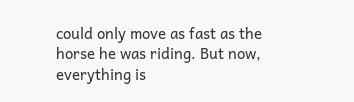could only move as fast as the horse he was riding. But now, everything is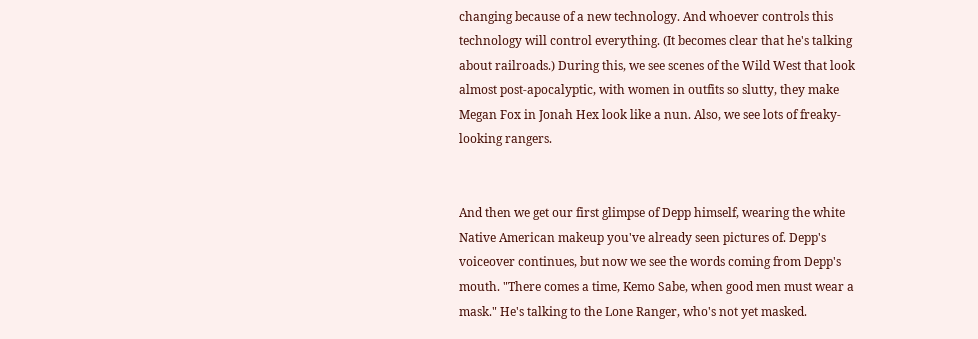changing because of a new technology. And whoever controls this technology will control everything. (It becomes clear that he's talking about railroads.) During this, we see scenes of the Wild West that look almost post-apocalyptic, with women in outfits so slutty, they make Megan Fox in Jonah Hex look like a nun. Also, we see lots of freaky-looking rangers.


And then we get our first glimpse of Depp himself, wearing the white Native American makeup you've already seen pictures of. Depp's voiceover continues, but now we see the words coming from Depp's mouth. "There comes a time, Kemo Sabe, when good men must wear a mask." He's talking to the Lone Ranger, who's not yet masked.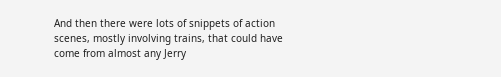And then there were lots of snippets of action scenes, mostly involving trains, that could have come from almost any Jerry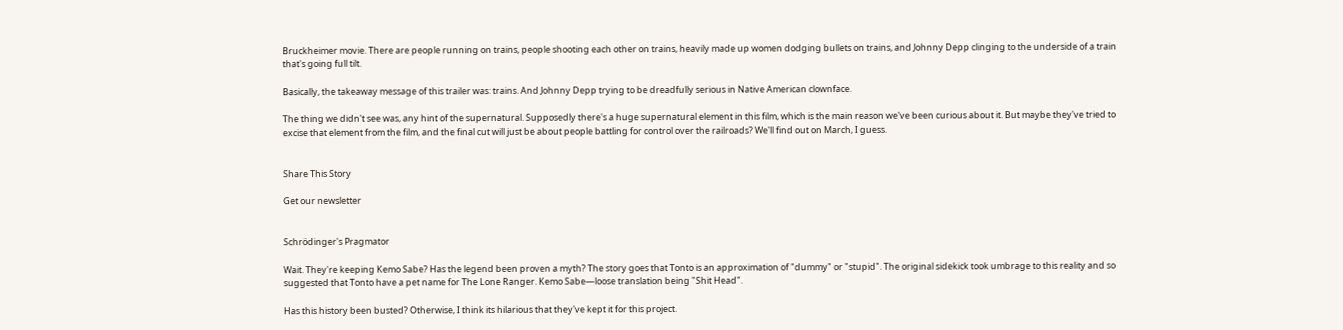Bruckheimer movie. There are people running on trains, people shooting each other on trains, heavily made up women dodging bullets on trains, and Johnny Depp clinging to the underside of a train that's going full tilt.

Basically, the takeaway message of this trailer was: trains. And Johnny Depp trying to be dreadfully serious in Native American clownface.

The thing we didn't see was, any hint of the supernatural. Supposedly there's a huge supernatural element in this film, which is the main reason we've been curious about it. But maybe they've tried to excise that element from the film, and the final cut will just be about people battling for control over the railroads? We'll find out on March, I guess.


Share This Story

Get our newsletter


Schrödinger's Pragmator

Wait. They're keeping Kemo Sabe? Has the legend been proven a myth? The story goes that Tonto is an approximation of "dummy" or "stupid". The original sidekick took umbrage to this reality and so suggested that Tonto have a pet name for The Lone Ranger. Kemo Sabe—loose translation being "Shit Head".

Has this history been busted? Otherwise, I think its hilarious that they've kept it for this project.